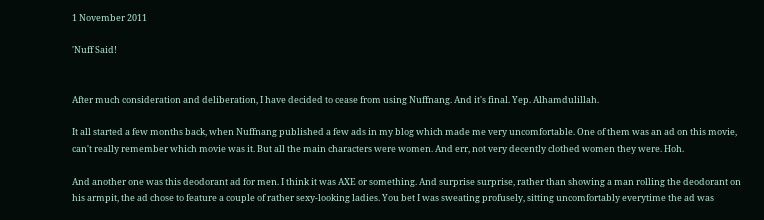1 November 2011

'Nuff Said!


After much consideration and deliberation, I have decided to cease from using Nuffnang. And it's final. Yep. Alhamdulillah.

It all started a few months back, when Nuffnang published a few ads in my blog which made me very uncomfortable. One of them was an ad on this movie, can't really remember which movie was it. But all the main characters were women. And err, not very decently clothed women they were. Hoh.

And another one was this deodorant ad for men. I think it was AXE or something. And surprise surprise, rather than showing a man rolling the deodorant on his armpit, the ad chose to feature a couple of rather sexy-looking ladies. You bet I was sweating profusely, sitting uncomfortably everytime the ad was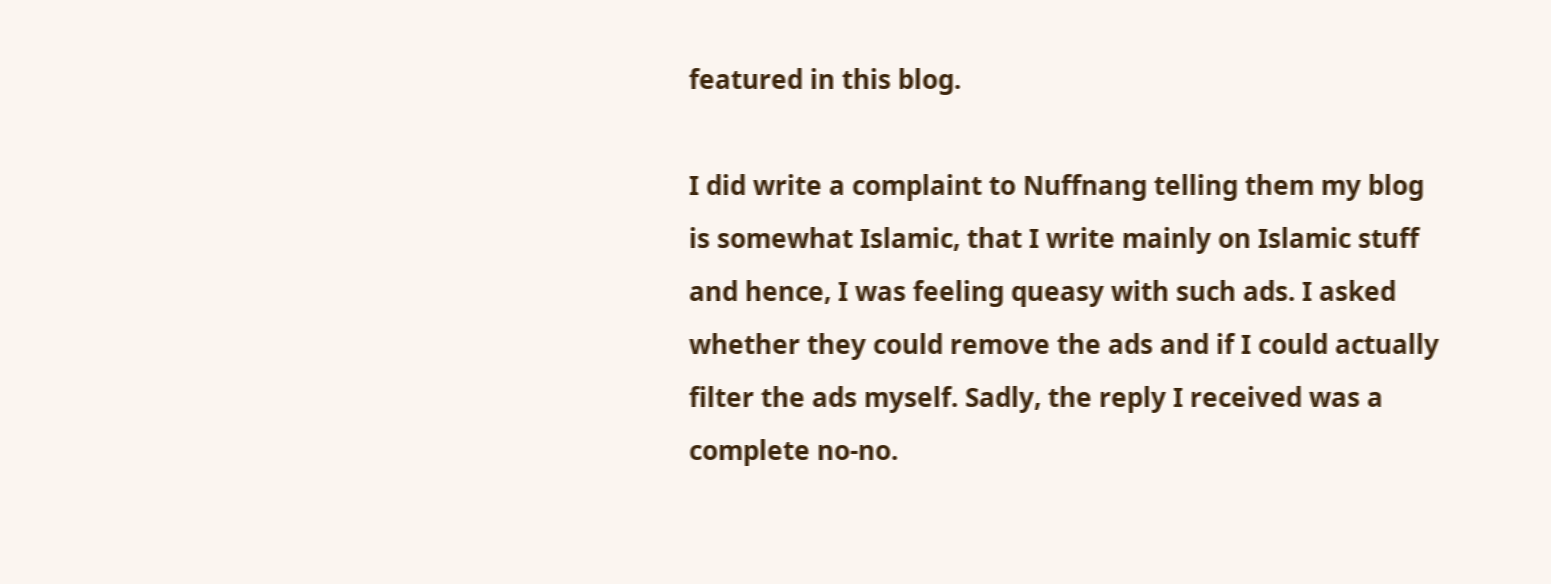featured in this blog.

I did write a complaint to Nuffnang telling them my blog is somewhat Islamic, that I write mainly on Islamic stuff and hence, I was feeling queasy with such ads. I asked whether they could remove the ads and if I could actually filter the ads myself. Sadly, the reply I received was a complete no-no.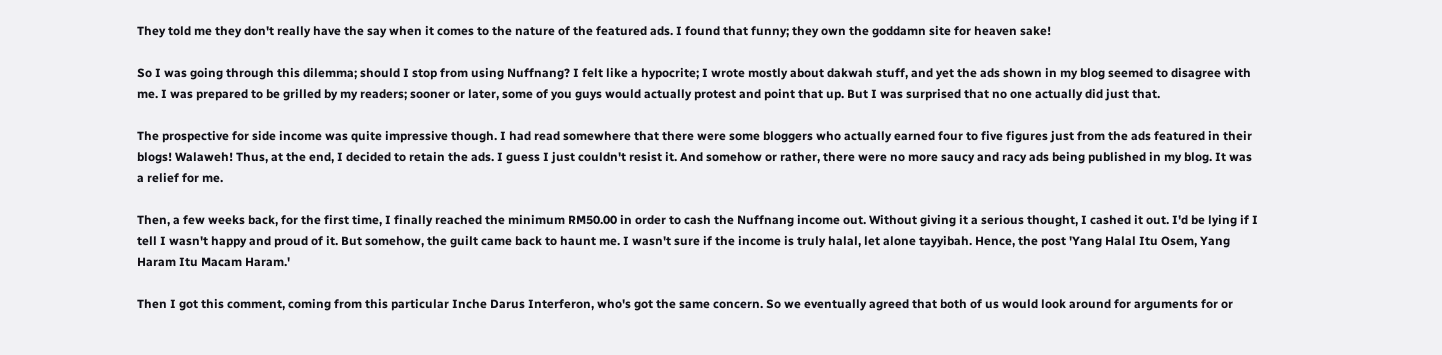They told me they don't really have the say when it comes to the nature of the featured ads. I found that funny; they own the goddamn site for heaven sake!

So I was going through this dilemma; should I stop from using Nuffnang? I felt like a hypocrite; I wrote mostly about dakwah stuff, and yet the ads shown in my blog seemed to disagree with me. I was prepared to be grilled by my readers; sooner or later, some of you guys would actually protest and point that up. But I was surprised that no one actually did just that.

The prospective for side income was quite impressive though. I had read somewhere that there were some bloggers who actually earned four to five figures just from the ads featured in their blogs! Walaweh! Thus, at the end, I decided to retain the ads. I guess I just couldn't resist it. And somehow or rather, there were no more saucy and racy ads being published in my blog. It was a relief for me.

Then, a few weeks back, for the first time, I finally reached the minimum RM50.00 in order to cash the Nuffnang income out. Without giving it a serious thought, I cashed it out. I'd be lying if I tell I wasn't happy and proud of it. But somehow, the guilt came back to haunt me. I wasn't sure if the income is truly halal, let alone tayyibah. Hence, the post 'Yang Halal Itu Osem, Yang Haram Itu Macam Haram.'

Then I got this comment, coming from this particular Inche Darus Interferon, who's got the same concern. So we eventually agreed that both of us would look around for arguments for or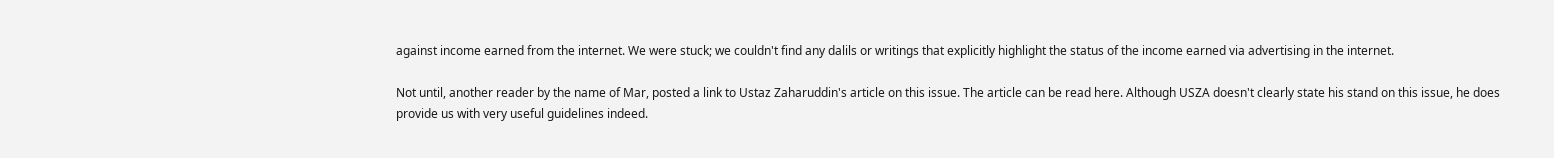against income earned from the internet. We were stuck; we couldn't find any dalils or writings that explicitly highlight the status of the income earned via advertising in the internet.

Not until, another reader by the name of Mar, posted a link to Ustaz Zaharuddin's article on this issue. The article can be read here. Although USZA doesn't clearly state his stand on this issue, he does provide us with very useful guidelines indeed.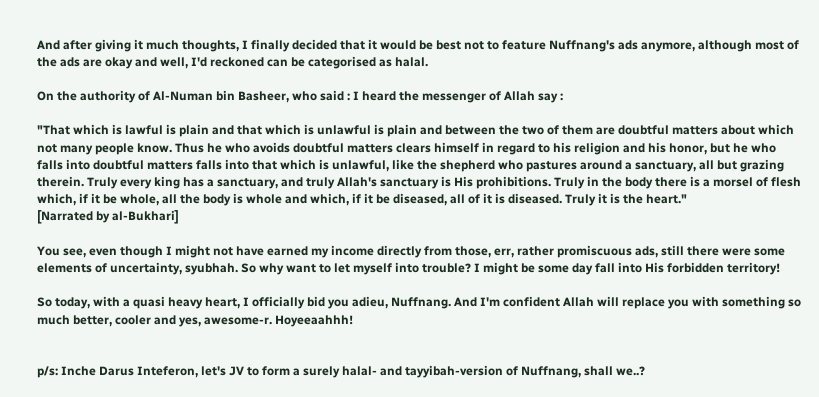And after giving it much thoughts, I finally decided that it would be best not to feature Nuffnang's ads anymore, although most of the ads are okay and well, I'd reckoned can be categorised as halal.

On the authority of Al-Numan bin Basheer, who said : I heard the messenger of Allah say :

"That which is lawful is plain and that which is unlawful is plain and between the two of them are doubtful matters about which not many people know. Thus he who avoids doubtful matters clears himself in regard to his religion and his honor, but he who falls into doubtful matters falls into that which is unlawful, like the shepherd who pastures around a sanctuary, all but grazing therein. Truly every king has a sanctuary, and truly Allah's sanctuary is His prohibitions. Truly in the body there is a morsel of flesh which, if it be whole, all the body is whole and which, if it be diseased, all of it is diseased. Truly it is the heart."
[Narrated by al-Bukhari]

You see, even though I might not have earned my income directly from those, err, rather promiscuous ads, still there were some elements of uncertainty, syubhah. So why want to let myself into trouble? I might be some day fall into His forbidden territory!

So today, with a quasi heavy heart, I officially bid you adieu, Nuffnang. And I'm confident Allah will replace you with something so much better, cooler and yes, awesome-r. Hoyeeaahhh!


p/s: Inche Darus Inteferon, let's JV to form a surely halal- and tayyibah-version of Nuffnang, shall we..?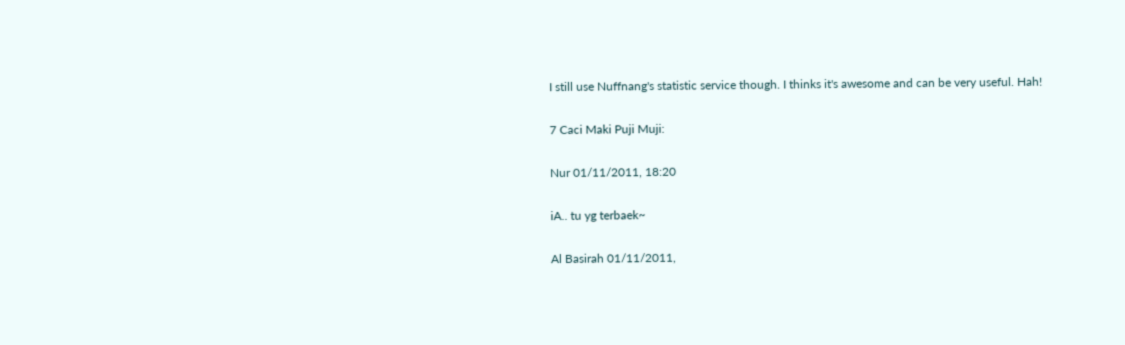I still use Nuffnang's statistic service though. I thinks it's awesome and can be very useful. Hah!

7 Caci Maki Puji Muji:

Nur 01/11/2011, 18:20

iA.. tu yg terbaek~

Al Basirah 01/11/2011,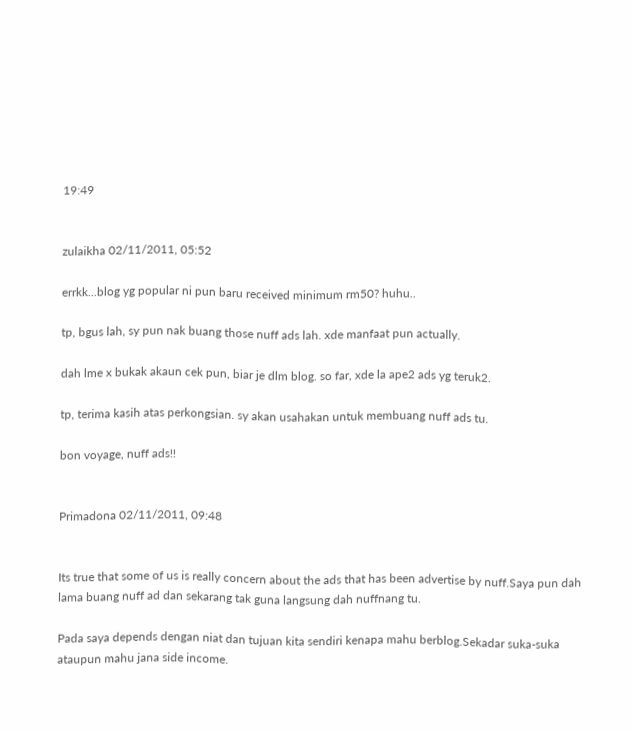19:49


zulaikha 02/11/2011, 05:52

errkk...blog yg popular ni pun baru received minimum rm50? huhu..

tp, bgus lah, sy pun nak buang those nuff ads lah. xde manfaat pun actually.

dah lme x bukak akaun cek pun, biar je dlm blog. so far, xde la ape2 ads yg teruk2.

tp, terima kasih atas perkongsian. sy akan usahakan untuk membuang nuff ads tu.

bon voyage, nuff ads!!


Primadona 02/11/2011, 09:48


Its true that some of us is really concern about the ads that has been advertise by nuff.Saya pun dah lama buang nuff ad dan sekarang tak guna langsung dah nuffnang tu.

Pada saya depends dengan niat dan tujuan kita sendiri kenapa mahu berblog.Sekadar suka-suka ataupun mahu jana side income.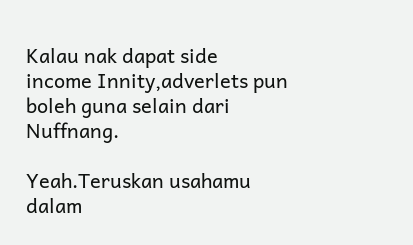Kalau nak dapat side income Innity,adverlets pun boleh guna selain dari Nuffnang.

Yeah.Teruskan usahamu dalam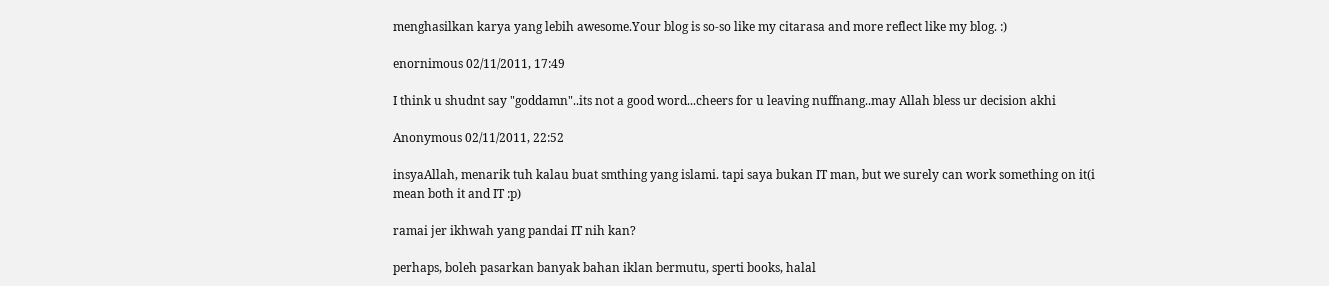menghasilkan karya yang lebih awesome.Your blog is so-so like my citarasa and more reflect like my blog. :)

enornimous 02/11/2011, 17:49

I think u shudnt say "goddamn"..its not a good word...cheers for u leaving nuffnang..may Allah bless ur decision akhi

Anonymous 02/11/2011, 22:52

insyaAllah, menarik tuh kalau buat smthing yang islami. tapi saya bukan IT man, but we surely can work something on it(i mean both it and IT :p)

ramai jer ikhwah yang pandai IT nih kan?

perhaps, boleh pasarkan banyak bahan iklan bermutu, sperti books, halal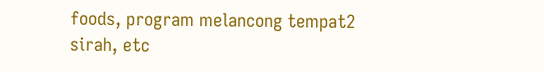foods, program melancong tempat2 sirah, etc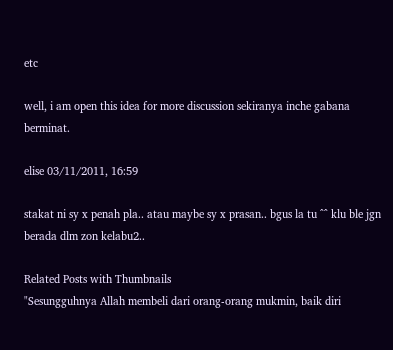etc

well, i am open this idea for more discussion sekiranya inche gabana berminat.

elise 03/11/2011, 16:59

stakat ni sy x penah pla.. atau maybe sy x prasan.. bgus la tu ^^ klu ble jgn berada dlm zon kelabu2..

Related Posts with Thumbnails
"Sesungguhnya Allah membeli dari orang-orang mukmin, baik diri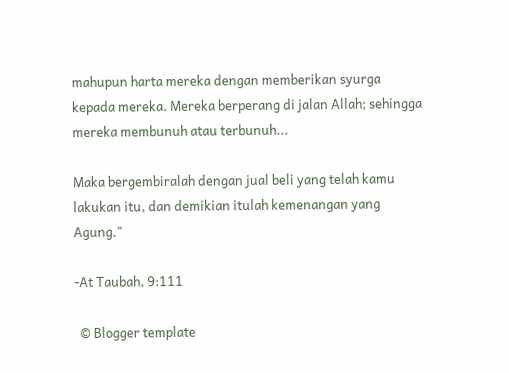mahupun harta mereka dengan memberikan syurga kepada mereka. Mereka berperang di jalan Allah; sehingga mereka membunuh atau terbunuh...

Maka bergembiralah dengan jual beli yang telah kamu lakukan itu, dan demikian itulah kemenangan yang Agung."

-At Taubah, 9:111

  © Blogger template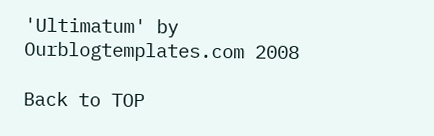'Ultimatum' by Ourblogtemplates.com 2008

Back to TOP